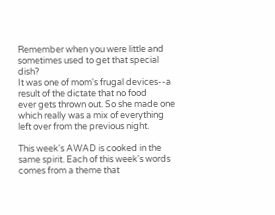Remember when you were little and sometimes used to get that special dish?
It was one of mom's frugal devices--a result of the dictate that no food
ever gets thrown out. So she made one which really was a mix of everything
left over from the previous night.

This week's AWAD is cooked in the same spirit. Each of this week's words
comes from a theme that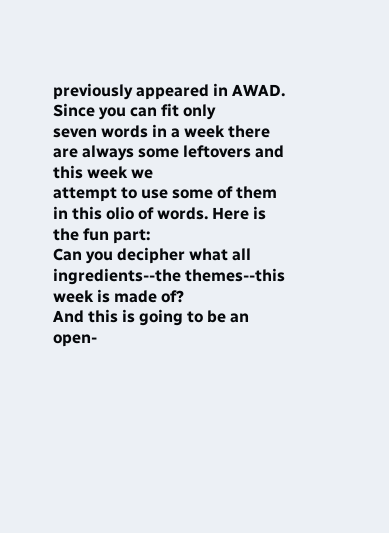previously appeared in AWAD. Since you can fit only
seven words in a week there are always some leftovers and this week we
attempt to use some of them in this olio of words. Here is the fun part:
Can you decipher what all ingredients--the themes--this week is made of?
And this is going to be an open-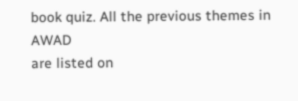book quiz. All the previous themes in AWAD
are listed on